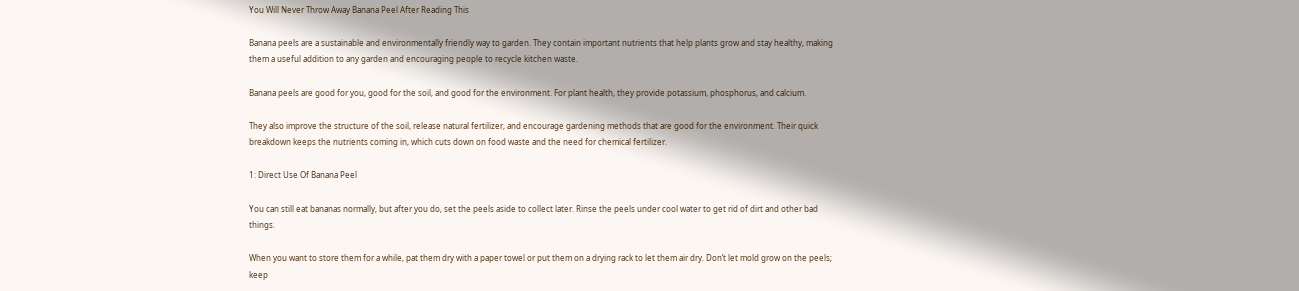You Will Never Throw Away Banana Peel After Reading This

Banana peels are a sustainable and environmentally friendly way to garden. They contain important nutrients that help plants grow and stay healthy, making them a useful addition to any garden and encouraging people to recycle kitchen waste.

Banana peels are good for you, good for the soil, and good for the environment. For plant health, they provide potassium, phosphorus, and calcium.

They also improve the structure of the soil, release natural fertilizer, and encourage gardening methods that are good for the environment. Their quick breakdown keeps the nutrients coming in, which cuts down on food waste and the need for chemical fertilizer.

1: Direct Use Of Banana Peel

You can still eat bananas normally, but after you do, set the peels aside to collect later. Rinse the peels under cool water to get rid of dirt and other bad things.

When you want to store them for a while, pat them dry with a paper towel or put them on a drying rack to let them air dry. Don’t let mold grow on the peels; keep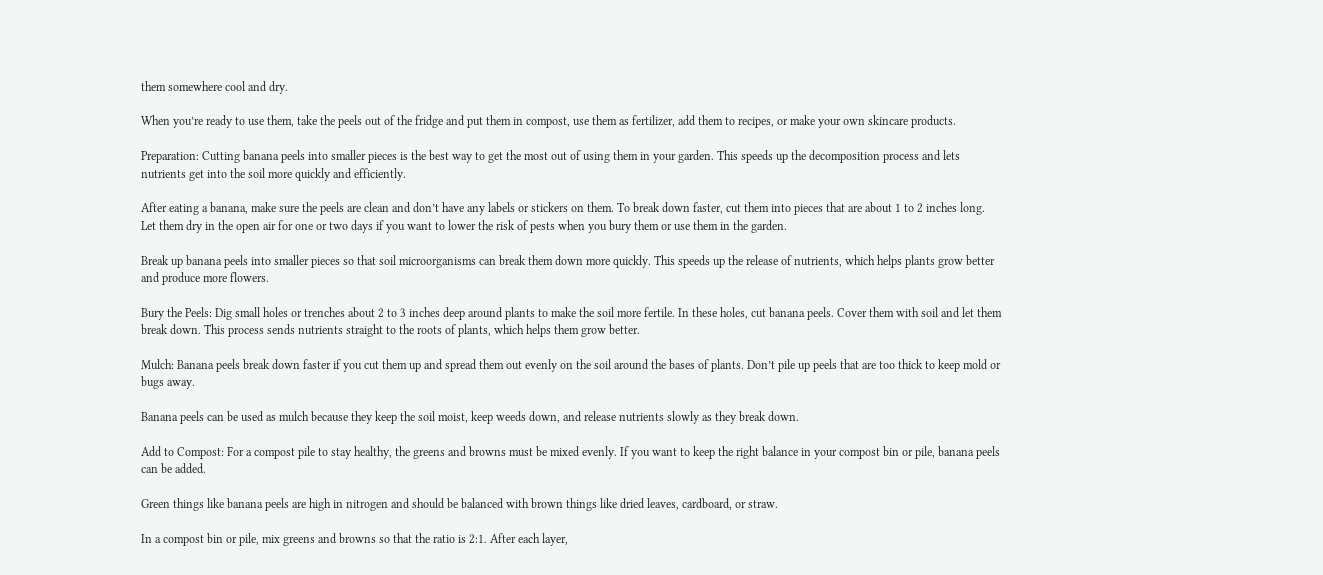them somewhere cool and dry.

When you’re ready to use them, take the peels out of the fridge and put them in compost, use them as fertilizer, add them to recipes, or make your own skincare products.

Preparation: Cutting banana peels into smaller pieces is the best way to get the most out of using them in your garden. This speeds up the decomposition process and lets nutrients get into the soil more quickly and efficiently.

After eating a banana, make sure the peels are clean and don’t have any labels or stickers on them. To break down faster, cut them into pieces that are about 1 to 2 inches long. Let them dry in the open air for one or two days if you want to lower the risk of pests when you bury them or use them in the garden.

Break up banana peels into smaller pieces so that soil microorganisms can break them down more quickly. This speeds up the release of nutrients, which helps plants grow better and produce more flowers.

Bury the Peels: Dig small holes or trenches about 2 to 3 inches deep around plants to make the soil more fertile. In these holes, cut banana peels. Cover them with soil and let them break down. This process sends nutrients straight to the roots of plants, which helps them grow better.

Mulch: Banana peels break down faster if you cut them up and spread them out evenly on the soil around the bases of plants. Don’t pile up peels that are too thick to keep mold or bugs away.

Banana peels can be used as mulch because they keep the soil moist, keep weeds down, and release nutrients slowly as they break down.

Add to Compost: For a compost pile to stay healthy, the greens and browns must be mixed evenly. If you want to keep the right balance in your compost bin or pile, banana peels can be added.

Green things like banana peels are high in nitrogen and should be balanced with brown things like dried leaves, cardboard, or straw.

In a compost bin or pile, mix greens and browns so that the ratio is 2:1. After each layer,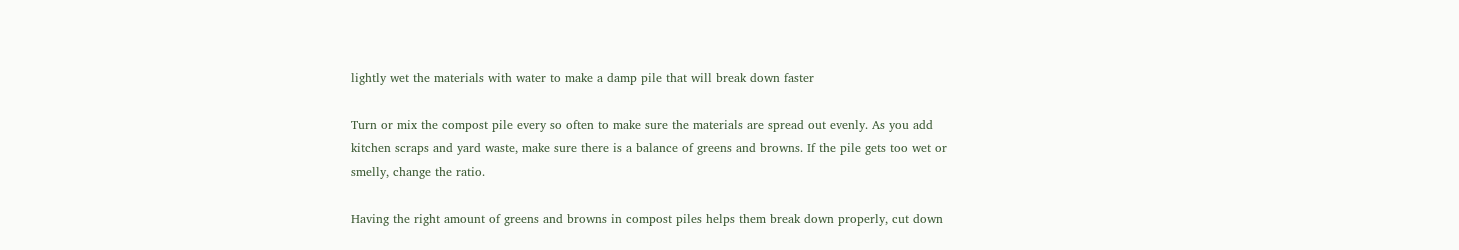lightly wet the materials with water to make a damp pile that will break down faster

Turn or mix the compost pile every so often to make sure the materials are spread out evenly. As you add kitchen scraps and yard waste, make sure there is a balance of greens and browns. If the pile gets too wet or smelly, change the ratio.

Having the right amount of greens and browns in compost piles helps them break down properly, cut down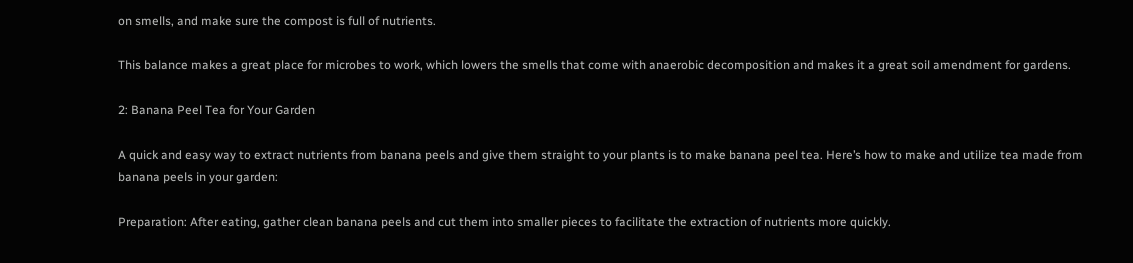on smells, and make sure the compost is full of nutrients.

This balance makes a great place for microbes to work, which lowers the smells that come with anaerobic decomposition and makes it a great soil amendment for gardens.

2: Banana Peel Tea for Your Garden

A quick and easy way to extract nutrients from banana peels and give them straight to your plants is to make banana peel tea. Here’s how to make and utilize tea made from banana peels in your garden:

Preparation: After eating, gather clean banana peels and cut them into smaller pieces to facilitate the extraction of nutrients more quickly.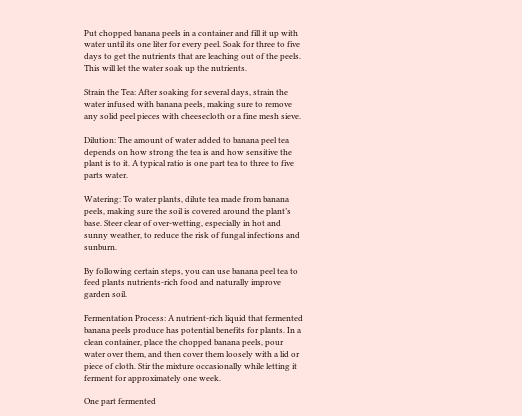Put chopped banana peels in a container and fill it up with water until its one liter for every peel. Soak for three to five days to get the nutrients that are leaching out of the peels. This will let the water soak up the nutrients.

Strain the Tea: After soaking for several days, strain the water infused with banana peels, making sure to remove any solid peel pieces with cheesecloth or a fine mesh sieve.

Dilution: The amount of water added to banana peel tea depends on how strong the tea is and how sensitive the plant is to it. A typical ratio is one part tea to three to five parts water.

Watering: To water plants, dilute tea made from banana peels, making sure the soil is covered around the plant’s base. Steer clear of over-wetting, especially in hot and sunny weather, to reduce the risk of fungal infections and sunburn.

By following certain steps, you can use banana peel tea to feed plants nutrients-rich food and naturally improve garden soil.

Fermentation Process: A nutrient-rich liquid that fermented banana peels produce has potential benefits for plants. In a clean container, place the chopped banana peels, pour water over them, and then cover them loosely with a lid or piece of cloth. Stir the mixture occasionally while letting it ferment for approximately one week.

One part fermented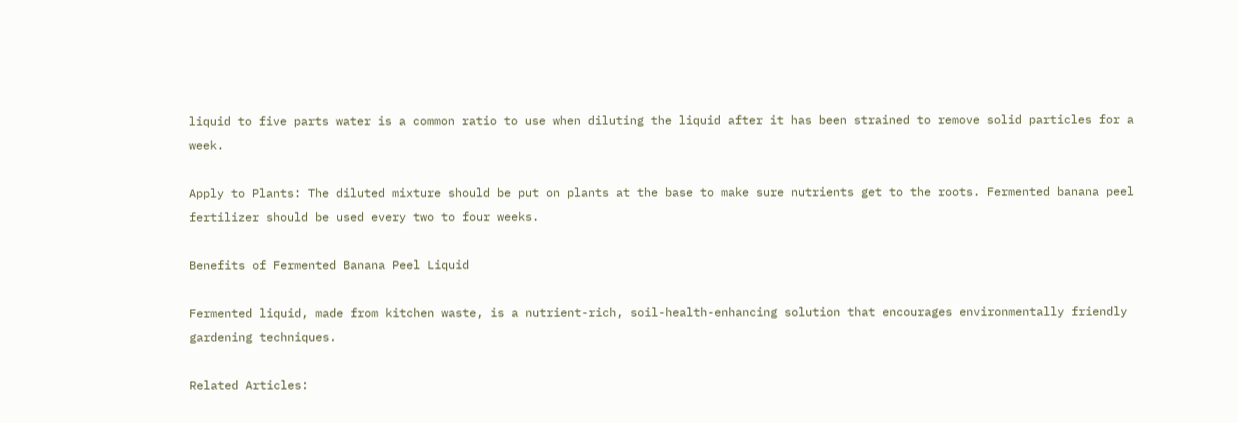liquid to five parts water is a common ratio to use when diluting the liquid after it has been strained to remove solid particles for a week.

Apply to Plants: The diluted mixture should be put on plants at the base to make sure nutrients get to the roots. Fermented banana peel fertilizer should be used every two to four weeks.

Benefits of Fermented Banana Peel Liquid

Fermented liquid, made from kitchen waste, is a nutrient-rich, soil-health-enhancing solution that encourages environmentally friendly gardening techniques.

Related Articles: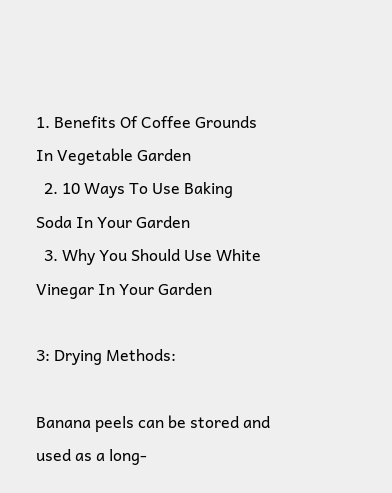1. Benefits Of Coffee Grounds In Vegetable Garden
  2. 10 Ways To Use Baking Soda In Your Garden
  3. Why You Should Use White Vinegar In Your Garden

3: Drying Methods:

Banana peels can be stored and used as a long-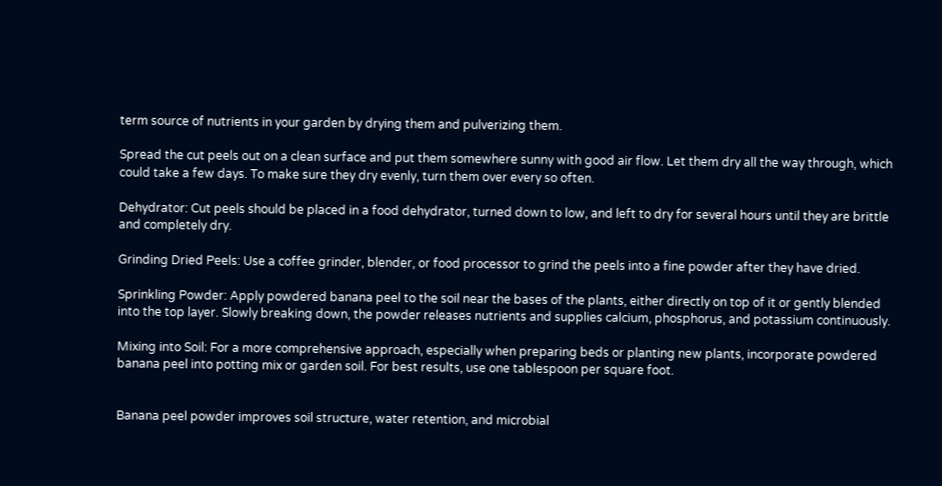term source of nutrients in your garden by drying them and pulverizing them.

Spread the cut peels out on a clean surface and put them somewhere sunny with good air flow. Let them dry all the way through, which could take a few days. To make sure they dry evenly, turn them over every so often.

Dehydrator: Cut peels should be placed in a food dehydrator, turned down to low, and left to dry for several hours until they are brittle and completely dry.

Grinding Dried Peels: Use a coffee grinder, blender, or food processor to grind the peels into a fine powder after they have dried.

Sprinkling Powder: Apply powdered banana peel to the soil near the bases of the plants, either directly on top of it or gently blended into the top layer. Slowly breaking down, the powder releases nutrients and supplies calcium, phosphorus, and potassium continuously.

Mixing into Soil: For a more comprehensive approach, especially when preparing beds or planting new plants, incorporate powdered banana peel into potting mix or garden soil. For best results, use one tablespoon per square foot.


Banana peel powder improves soil structure, water retention, and microbial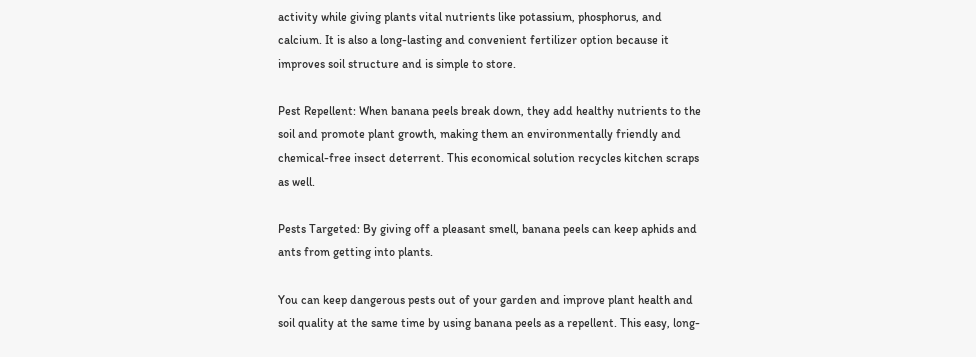activity while giving plants vital nutrients like potassium, phosphorus, and calcium. It is also a long-lasting and convenient fertilizer option because it improves soil structure and is simple to store.

Pest Repellent: When banana peels break down, they add healthy nutrients to the soil and promote plant growth, making them an environmentally friendly and chemical-free insect deterrent. This economical solution recycles kitchen scraps as well.

Pests Targeted: By giving off a pleasant smell, banana peels can keep aphids and ants from getting into plants.

You can keep dangerous pests out of your garden and improve plant health and soil quality at the same time by using banana peels as a repellent. This easy, long-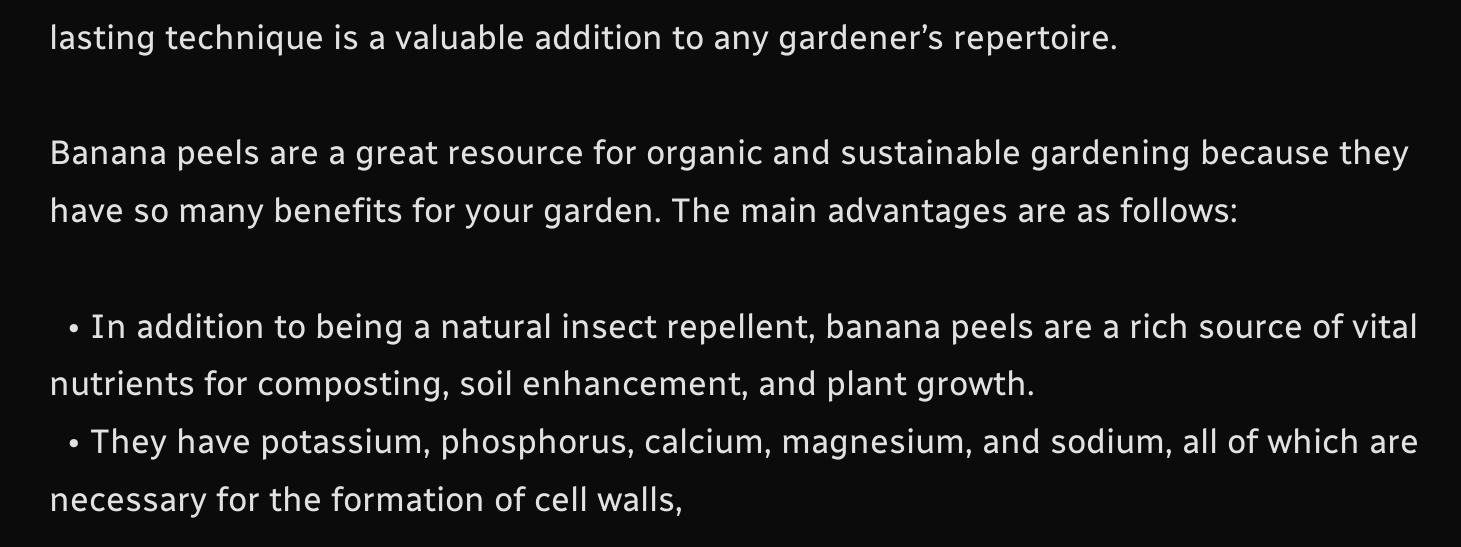lasting technique is a valuable addition to any gardener’s repertoire.

Banana peels are a great resource for organic and sustainable gardening because they have so many benefits for your garden. The main advantages are as follows:

  • In addition to being a natural insect repellent, banana peels are a rich source of vital nutrients for composting, soil enhancement, and plant growth.
  • They have potassium, phosphorus, calcium, magnesium, and sodium, all of which are necessary for the formation of cell walls,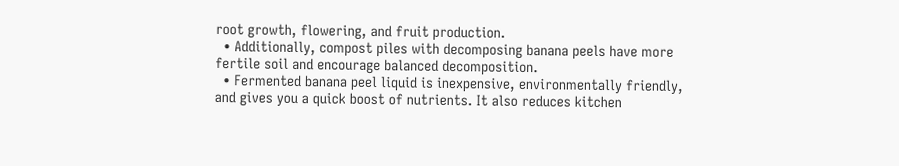root growth, flowering, and fruit production.
  • Additionally, compost piles with decomposing banana peels have more fertile soil and encourage balanced decomposition.
  • Fermented banana peel liquid is inexpensive, environmentally friendly, and gives you a quick boost of nutrients. It also reduces kitchen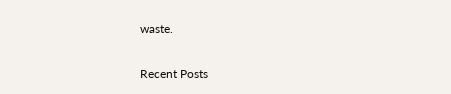waste.

Recent Posts